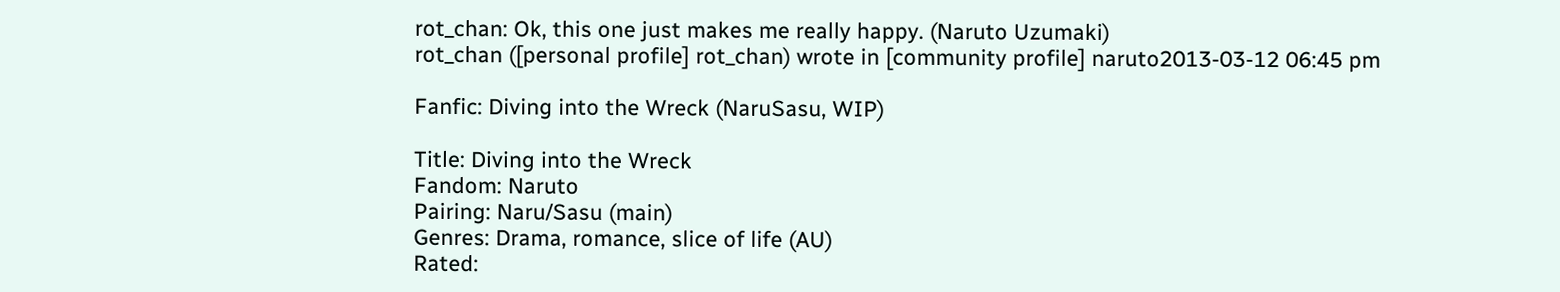rot_chan: Ok, this one just makes me really happy. (Naruto Uzumaki)
rot_chan ([personal profile] rot_chan) wrote in [community profile] naruto2013-03-12 06:45 pm

Fanfic: Diving into the Wreck (NaruSasu, WIP)

Title: Diving into the Wreck
Fandom: Naruto
Pairing: Naru/Sasu (main)
Genres: Drama, romance, slice of life (AU)
Rated: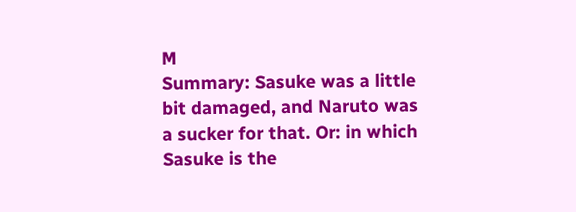M
Summary: Sasuke was a little bit damaged, and Naruto was a sucker for that. Or: in which Sasuke is the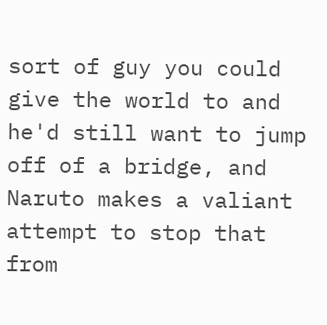sort of guy you could give the world to and he'd still want to jump off of a bridge, and Naruto makes a valiant attempt to stop that from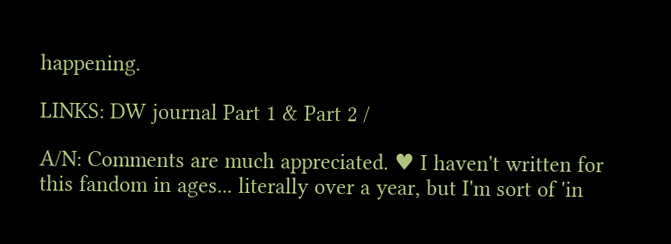happening.

LINKS: DW journal Part 1 & Part 2 /

A/N: Comments are much appreciated. ♥ I haven't written for this fandom in ages... literally over a year, but I'm sort of 'in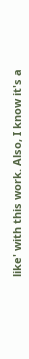like' with this work. Also, I know it's a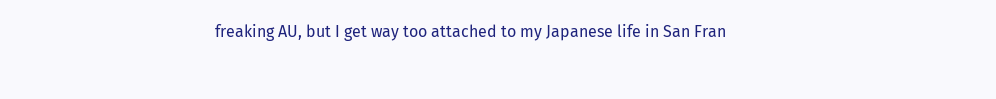freaking AU, but I get way too attached to my Japanese life in San Fran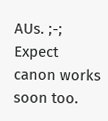AUs. ;-; Expect canon works soon too.